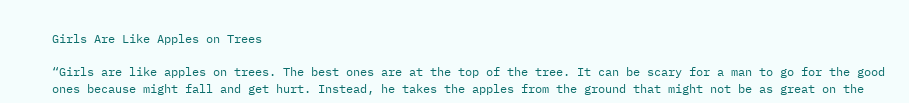Girls Are Like Apples on Trees

“Girls are like apples on trees. The best ones are at the top of the tree. It can be scary for a man to go for the good ones because might fall and get hurt. Instead, he takes the apples from the ground that might not be as great on the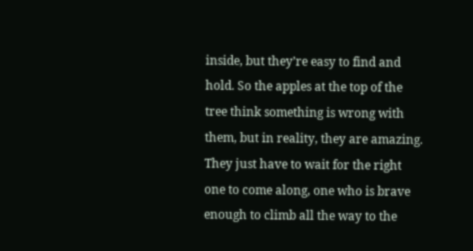inside, but they’re easy to find and hold. So the apples at the top of the tree think something is wrong with them, but in reality, they are amazing. They just have to wait for the right one to come along, one who is brave enough to climb all the way to the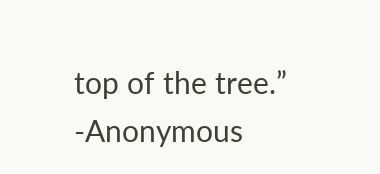top of the tree.” -Anonymous